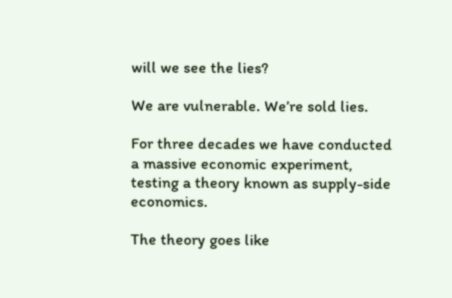will we see the lies?

We are vulnerable. We’re sold lies.

For three decades we have conducted a massive economic experiment, testing a theory known as supply-side economics.

The theory goes like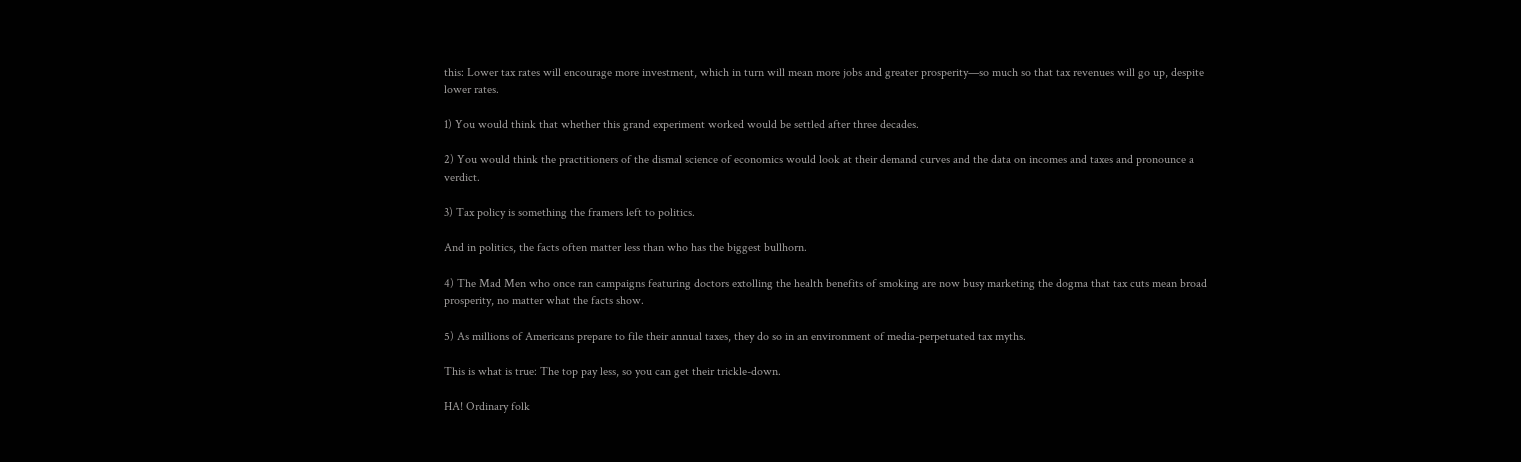this: Lower tax rates will encourage more investment, which in turn will mean more jobs and greater prosperity—so much so that tax revenues will go up, despite lower rates.

1) You would think that whether this grand experiment worked would be settled after three decades.

2) You would think the practitioners of the dismal science of economics would look at their demand curves and the data on incomes and taxes and pronounce a verdict.

3) Tax policy is something the framers left to politics.

And in politics, the facts often matter less than who has the biggest bullhorn.

4) The Mad Men who once ran campaigns featuring doctors extolling the health benefits of smoking are now busy marketing the dogma that tax cuts mean broad prosperity, no matter what the facts show.

5) As millions of Americans prepare to file their annual taxes, they do so in an environment of media-perpetuated tax myths.

This is what is true: The top pay less, so you can get their trickle-down.

HA! Ordinary folk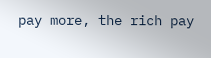pay more, the rich pay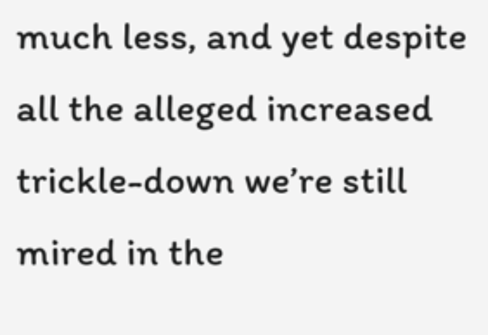much less, and yet despite all the alleged increased trickle-down we’re still mired in the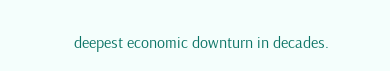deepest economic downturn in decades.